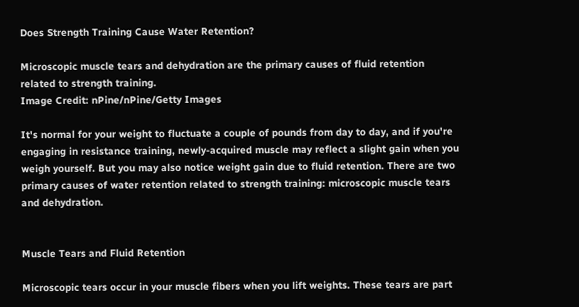Does Strength Training Cause Water Retention?

Microscopic muscle tears and dehydration are the primary causes of fluid retention related to strength training.
Image Credit: nPine/nPine/Getty Images

It's normal for your weight to fluctuate a couple of pounds from day to day, and if you're engaging in resistance training, newly-acquired muscle may reflect a slight gain when you weigh yourself. But you may also notice weight gain due to fluid retention. There are two primary causes of water retention related to strength training: microscopic muscle tears and dehydration.


Muscle Tears and Fluid Retention

Microscopic tears occur in your muscle fibers when you lift weights. These tears are part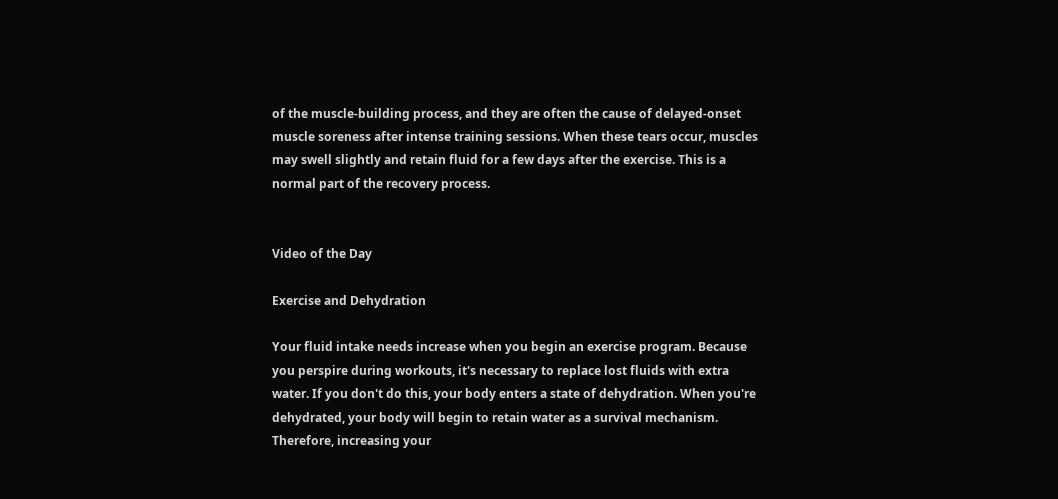of the muscle-building process, and they are often the cause of delayed-onset muscle soreness after intense training sessions. When these tears occur, muscles may swell slightly and retain fluid for a few days after the exercise. This is a normal part of the recovery process.


Video of the Day

Exercise and Dehydration

Your fluid intake needs increase when you begin an exercise program. Because you perspire during workouts, it's necessary to replace lost fluids with extra water. If you don't do this, your body enters a state of dehydration. When you're dehydrated, your body will begin to retain water as a survival mechanism. Therefore, increasing your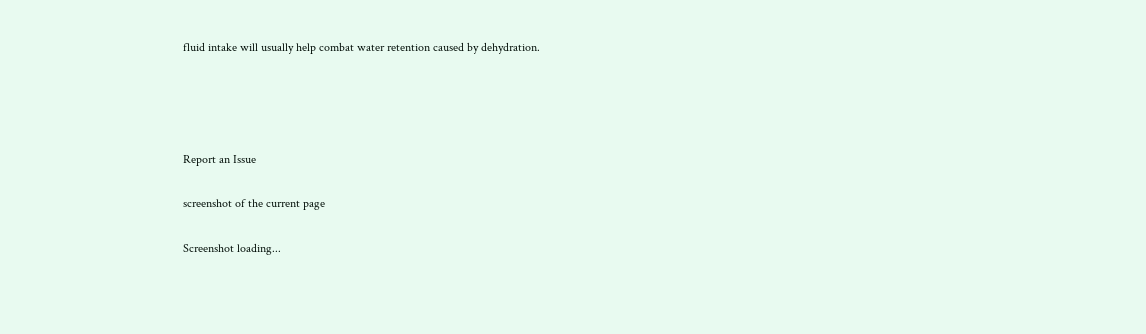fluid intake will usually help combat water retention caused by dehydration.




Report an Issue

screenshot of the current page

Screenshot loading...